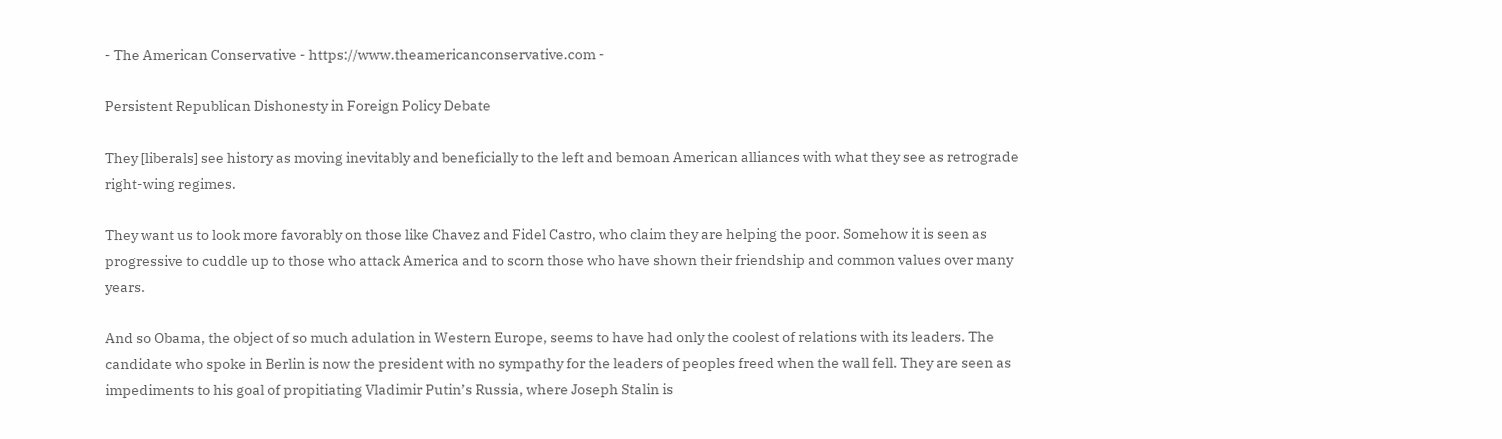- The American Conservative - https://www.theamericanconservative.com -

Persistent Republican Dishonesty in Foreign Policy Debate

They [liberals] see history as moving inevitably and beneficially to the left and bemoan American alliances with what they see as retrograde right-wing regimes.

They want us to look more favorably on those like Chavez and Fidel Castro, who claim they are helping the poor. Somehow it is seen as progressive to cuddle up to those who attack America and to scorn those who have shown their friendship and common values over many years.

And so Obama, the object of so much adulation in Western Europe, seems to have had only the coolest of relations with its leaders. The candidate who spoke in Berlin is now the president with no sympathy for the leaders of peoples freed when the wall fell. They are seen as impediments to his goal of propitiating Vladimir Putin’s Russia, where Joseph Stalin is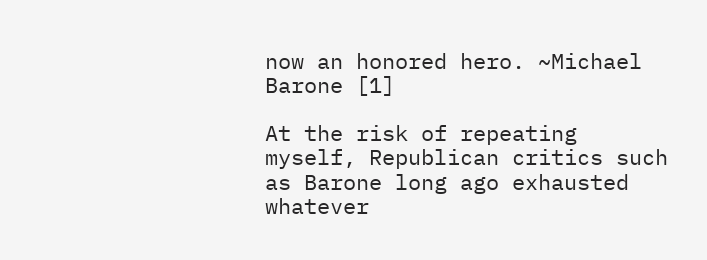now an honored hero. ~Michael Barone [1]

At the risk of repeating myself, Republican critics such as Barone long ago exhausted whatever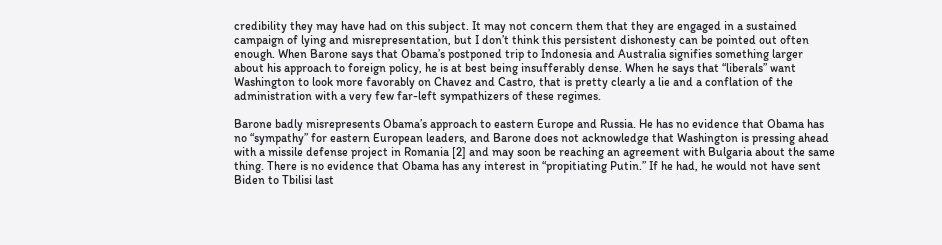credibility they may have had on this subject. It may not concern them that they are engaged in a sustained campaign of lying and misrepresentation, but I don’t think this persistent dishonesty can be pointed out often enough. When Barone says that Obama’s postponed trip to Indonesia and Australia signifies something larger about his approach to foreign policy, he is at best being insufferably dense. When he says that “liberals” want Washington to look more favorably on Chavez and Castro, that is pretty clearly a lie and a conflation of the administration with a very few far-left sympathizers of these regimes.

Barone badly misrepresents Obama’s approach to eastern Europe and Russia. He has no evidence that Obama has no “sympathy” for eastern European leaders, and Barone does not acknowledge that Washington is pressing ahead with a missile defense project in Romania [2] and may soon be reaching an agreement with Bulgaria about the same thing. There is no evidence that Obama has any interest in “propitiating Putin.” If he had, he would not have sent Biden to Tbilisi last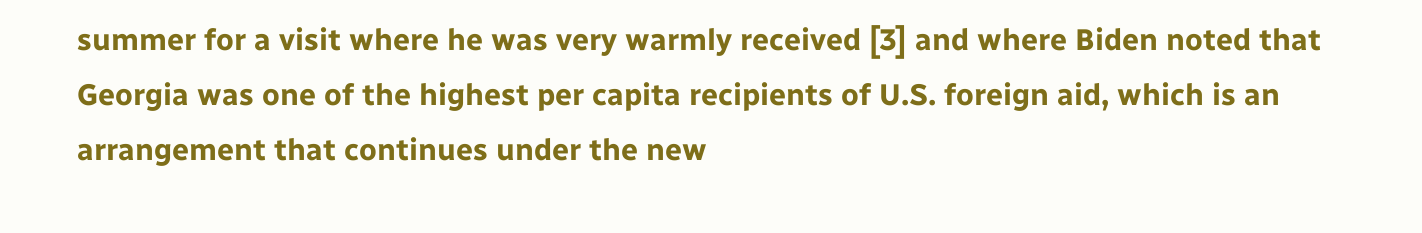summer for a visit where he was very warmly received [3] and where Biden noted that Georgia was one of the highest per capita recipients of U.S. foreign aid, which is an arrangement that continues under the new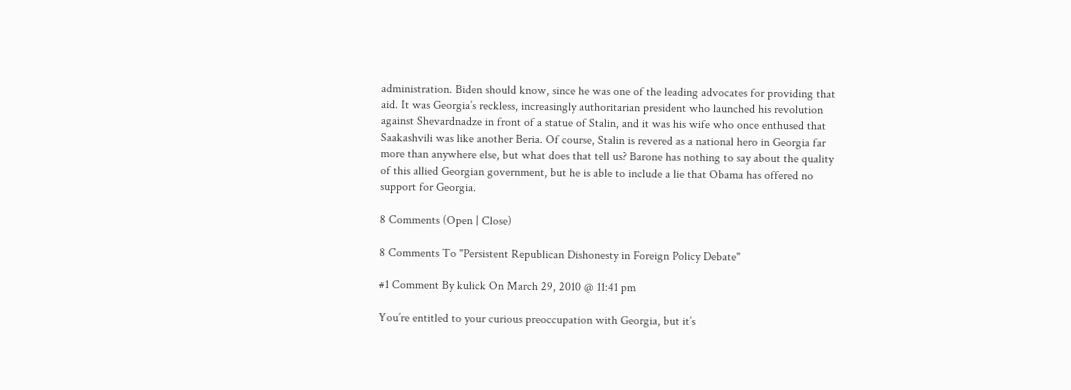administration. Biden should know, since he was one of the leading advocates for providing that aid. It was Georgia’s reckless, increasingly authoritarian president who launched his revolution against Shevardnadze in front of a statue of Stalin, and it was his wife who once enthused that Saakashvili was like another Beria. Of course, Stalin is revered as a national hero in Georgia far more than anywhere else, but what does that tell us? Barone has nothing to say about the quality of this allied Georgian government, but he is able to include a lie that Obama has offered no support for Georgia.

8 Comments (Open | Close)

8 Comments To "Persistent Republican Dishonesty in Foreign Policy Debate"

#1 Comment By kulick On March 29, 2010 @ 11:41 pm

You’re entitled to your curious preoccupation with Georgia, but it’s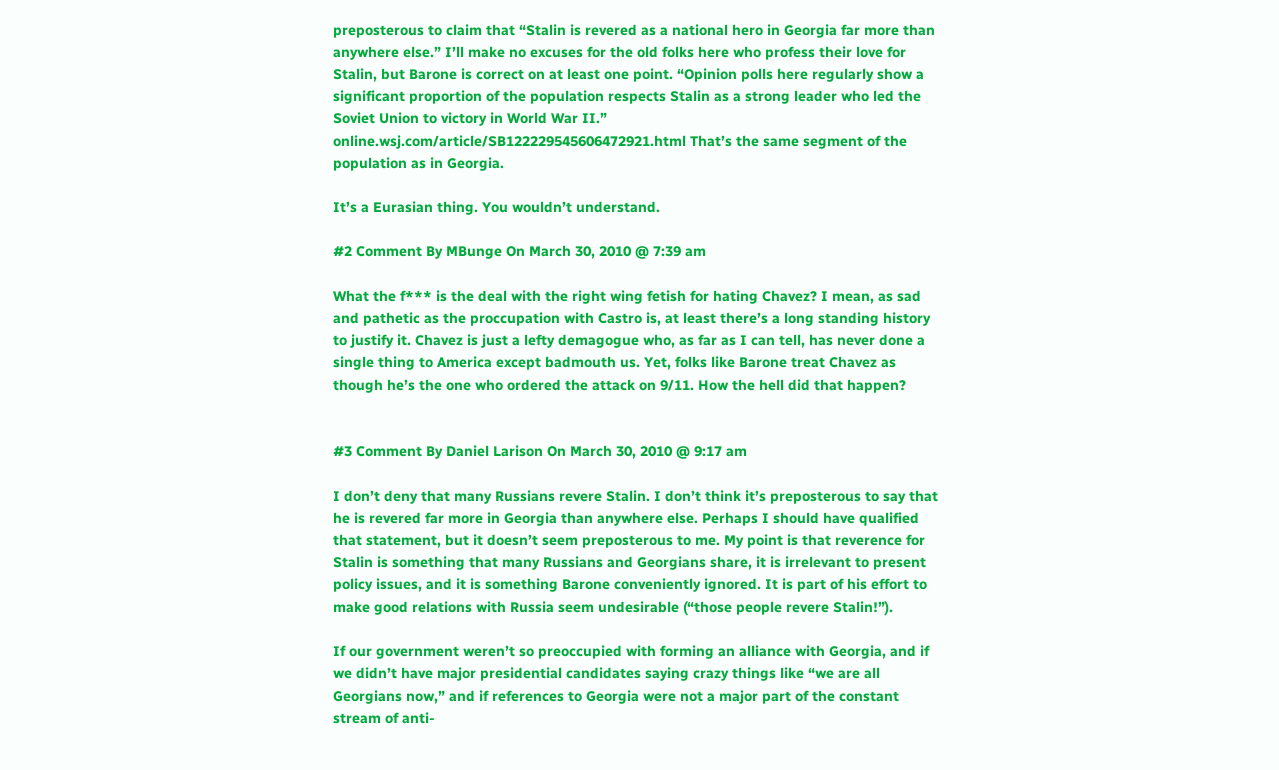preposterous to claim that “Stalin is revered as a national hero in Georgia far more than anywhere else.” I’ll make no excuses for the old folks here who profess their love for Stalin, but Barone is correct on at least one point. “Opinion polls here regularly show a significant proportion of the population respects Stalin as a strong leader who led the Soviet Union to victory in World War II.” online.wsj.com/article/SB122229545606472921.html That’s the same segment of the population as in Georgia.

It’s a Eurasian thing. You wouldn’t understand.

#2 Comment By MBunge On March 30, 2010 @ 7:39 am

What the f*** is the deal with the right wing fetish for hating Chavez? I mean, as sad and pathetic as the proccupation with Castro is, at least there’s a long standing history to justify it. Chavez is just a lefty demagogue who, as far as I can tell, has never done a single thing to America except badmouth us. Yet, folks like Barone treat Chavez as though he’s the one who ordered the attack on 9/11. How the hell did that happen?


#3 Comment By Daniel Larison On March 30, 2010 @ 9:17 am

I don’t deny that many Russians revere Stalin. I don’t think it’s preposterous to say that he is revered far more in Georgia than anywhere else. Perhaps I should have qualified that statement, but it doesn’t seem preposterous to me. My point is that reverence for Stalin is something that many Russians and Georgians share, it is irrelevant to present policy issues, and it is something Barone conveniently ignored. It is part of his effort to make good relations with Russia seem undesirable (“those people revere Stalin!”).

If our government weren’t so preoccupied with forming an alliance with Georgia, and if we didn’t have major presidential candidates saying crazy things like “we are all Georgians now,” and if references to Georgia were not a major part of the constant stream of anti-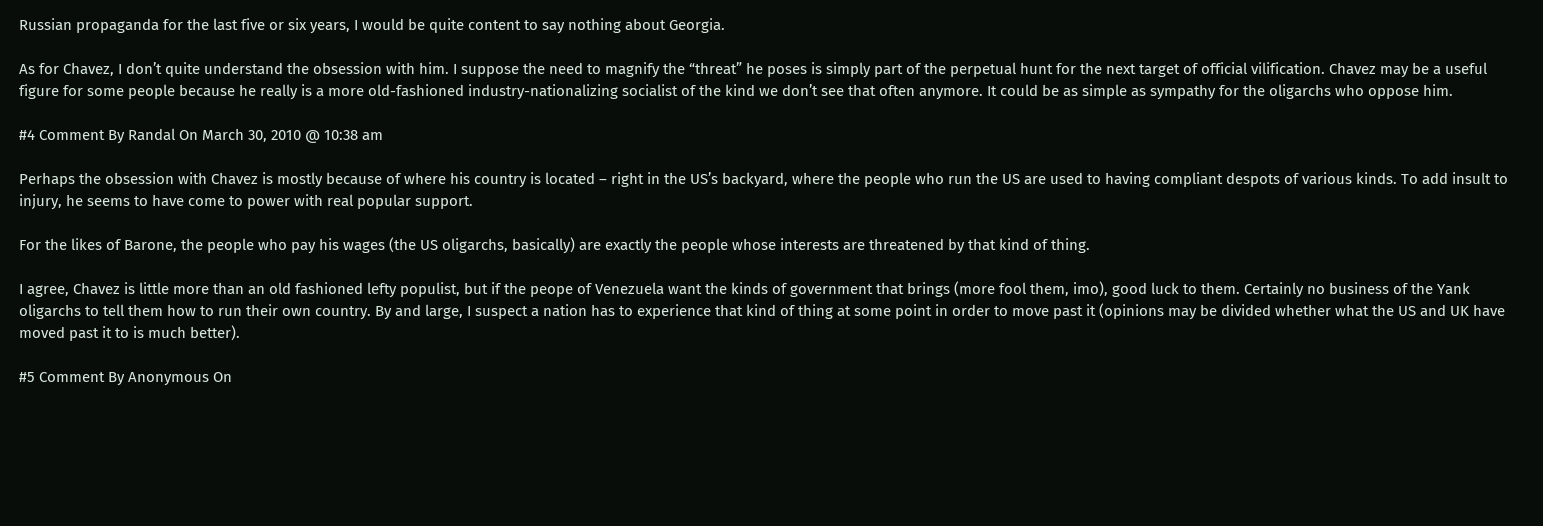Russian propaganda for the last five or six years, I would be quite content to say nothing about Georgia.

As for Chavez, I don’t quite understand the obsession with him. I suppose the need to magnify the “threat” he poses is simply part of the perpetual hunt for the next target of official vilification. Chavez may be a useful figure for some people because he really is a more old-fashioned industry-nationalizing socialist of the kind we don’t see that often anymore. It could be as simple as sympathy for the oligarchs who oppose him.

#4 Comment By Randal On March 30, 2010 @ 10:38 am

Perhaps the obsession with Chavez is mostly because of where his country is located – right in the US’s backyard, where the people who run the US are used to having compliant despots of various kinds. To add insult to injury, he seems to have come to power with real popular support.

For the likes of Barone, the people who pay his wages (the US oligarchs, basically) are exactly the people whose interests are threatened by that kind of thing.

I agree, Chavez is little more than an old fashioned lefty populist, but if the peope of Venezuela want the kinds of government that brings (more fool them, imo), good luck to them. Certainly no business of the Yank oligarchs to tell them how to run their own country. By and large, I suspect a nation has to experience that kind of thing at some point in order to move past it (opinions may be divided whether what the US and UK have moved past it to is much better).

#5 Comment By Anonymous On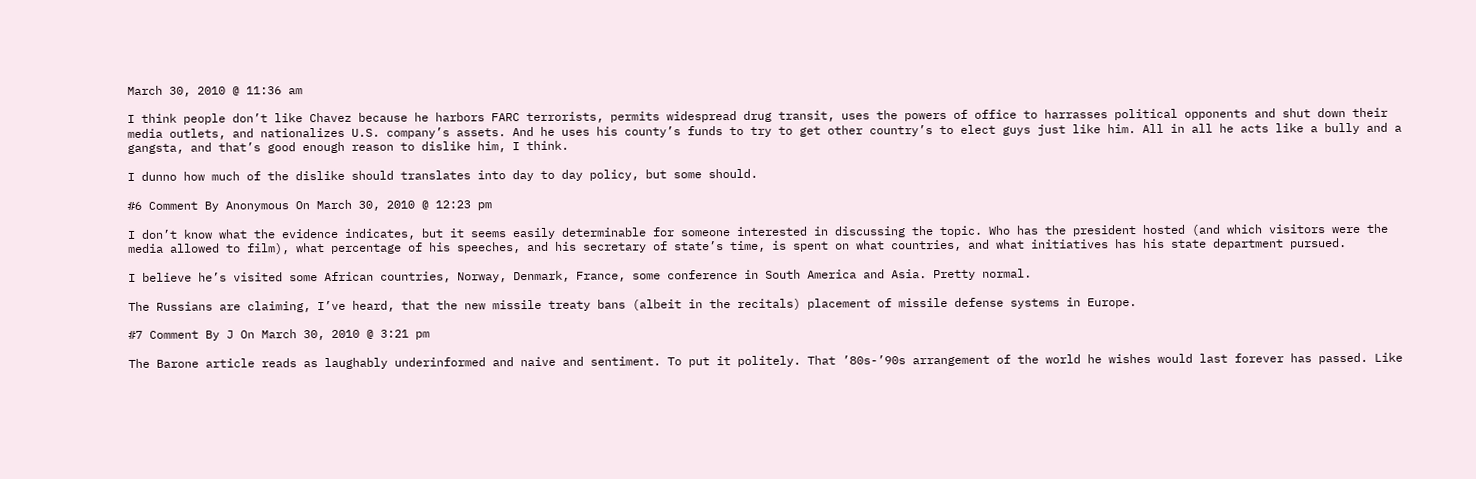March 30, 2010 @ 11:36 am

I think people don’t like Chavez because he harbors FARC terrorists, permits widespread drug transit, uses the powers of office to harrasses political opponents and shut down their media outlets, and nationalizes U.S. company’s assets. And he uses his county’s funds to try to get other country’s to elect guys just like him. All in all he acts like a bully and a gangsta, and that’s good enough reason to dislike him, I think.

I dunno how much of the dislike should translates into day to day policy, but some should.

#6 Comment By Anonymous On March 30, 2010 @ 12:23 pm

I don’t know what the evidence indicates, but it seems easily determinable for someone interested in discussing the topic. Who has the president hosted (and which visitors were the media allowed to film), what percentage of his speeches, and his secretary of state’s time, is spent on what countries, and what initiatives has his state department pursued.

I believe he’s visited some African countries, Norway, Denmark, France, some conference in South America and Asia. Pretty normal.

The Russians are claiming, I’ve heard, that the new missile treaty bans (albeit in the recitals) placement of missile defense systems in Europe.

#7 Comment By J On March 30, 2010 @ 3:21 pm

The Barone article reads as laughably underinformed and naive and sentiment. To put it politely. That ’80s-’90s arrangement of the world he wishes would last forever has passed. Like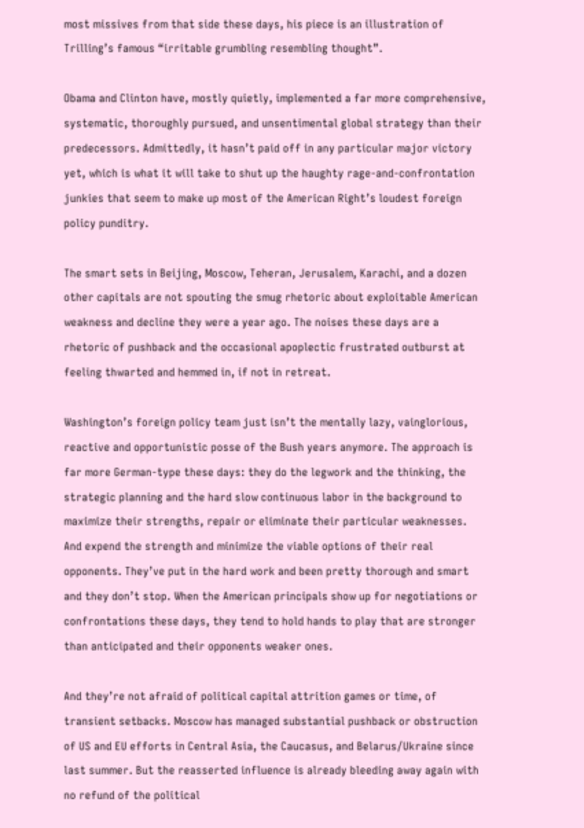most missives from that side these days, his piece is an illustration of Trilling’s famous “irritable grumbling resembling thought”.

Obama and Clinton have, mostly quietly, implemented a far more comprehensive, systematic, thoroughly pursued, and unsentimental global strategy than their predecessors. Admittedly, it hasn’t paid off in any particular major victory yet, which is what it will take to shut up the haughty rage-and-confrontation junkies that seem to make up most of the American Right’s loudest foreign policy punditry.

The smart sets in Beijing, Moscow, Teheran, Jerusalem, Karachi, and a dozen other capitals are not spouting the smug rhetoric about exploitable American weakness and decline they were a year ago. The noises these days are a rhetoric of pushback and the occasional apoplectic frustrated outburst at feeling thwarted and hemmed in, if not in retreat.

Washington’s foreign policy team just isn’t the mentally lazy, vainglorious, reactive and opportunistic posse of the Bush years anymore. The approach is far more German-type these days: they do the legwork and the thinking, the strategic planning and the hard slow continuous labor in the background to maximize their strengths, repair or eliminate their particular weaknesses. And expend the strength and minimize the viable options of their real opponents. They’ve put in the hard work and been pretty thorough and smart and they don’t stop. When the American principals show up for negotiations or confrontations these days, they tend to hold hands to play that are stronger than anticipated and their opponents weaker ones.

And they’re not afraid of political capital attrition games or time, of transient setbacks. Moscow has managed substantial pushback or obstruction of US and EU efforts in Central Asia, the Caucasus, and Belarus/Ukraine since last summer. But the reasserted influence is already bleeding away again with no refund of the political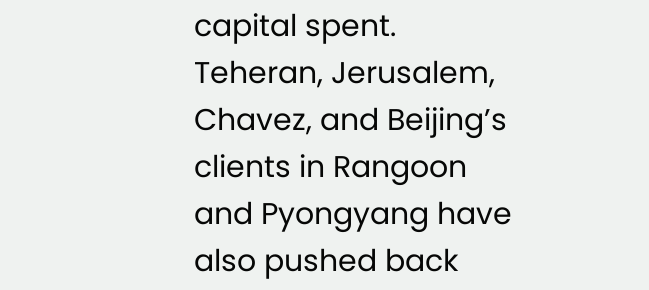capital spent. Teheran, Jerusalem, Chavez, and Beijing’s clients in Rangoon and Pyongyang have also pushed back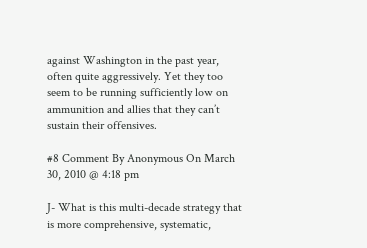against Washington in the past year, often quite aggressively. Yet they too seem to be running sufficiently low on ammunition and allies that they can’t sustain their offensives.

#8 Comment By Anonymous On March 30, 2010 @ 4:18 pm

J- What is this multi-decade strategy that is more comprehensive, systematic,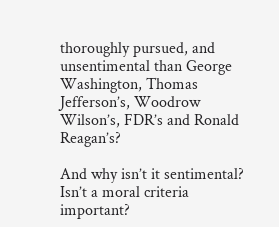thoroughly pursued, and unsentimental than George Washington, Thomas Jefferson’s, Woodrow Wilson’s, FDR’s and Ronald Reagan’s?

And why isn’t it sentimental? Isn’t a moral criteria important?